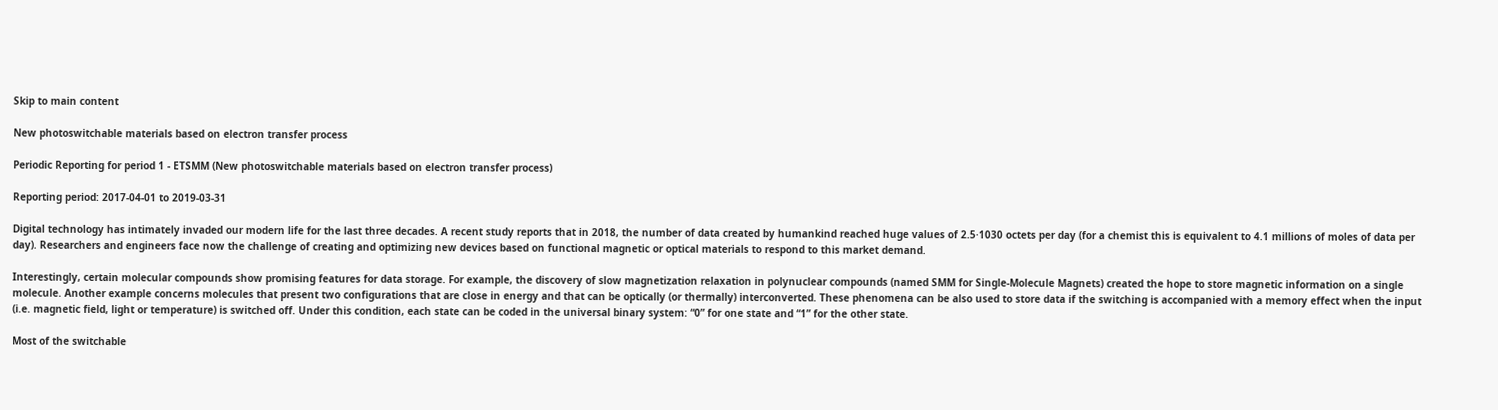Skip to main content

New photoswitchable materials based on electron transfer process

Periodic Reporting for period 1 - ETSMM (New photoswitchable materials based on electron transfer process)

Reporting period: 2017-04-01 to 2019-03-31

Digital technology has intimately invaded our modern life for the last three decades. A recent study reports that in 2018, the number of data created by humankind reached huge values of 2.5·1030 octets per day (for a chemist this is equivalent to 4.1 millions of moles of data per day). Researchers and engineers face now the challenge of creating and optimizing new devices based on functional magnetic or optical materials to respond to this market demand.

Interestingly, certain molecular compounds show promising features for data storage. For example, the discovery of slow magnetization relaxation in polynuclear compounds (named SMM for Single-Molecule Magnets) created the hope to store magnetic information on a single molecule. Another example concerns molecules that present two configurations that are close in energy and that can be optically (or thermally) interconverted. These phenomena can be also used to store data if the switching is accompanied with a memory effect when the input (i.e. magnetic field, light or temperature) is switched off. Under this condition, each state can be coded in the universal binary system: “0” for one state and “1” for the other state.

Most of the switchable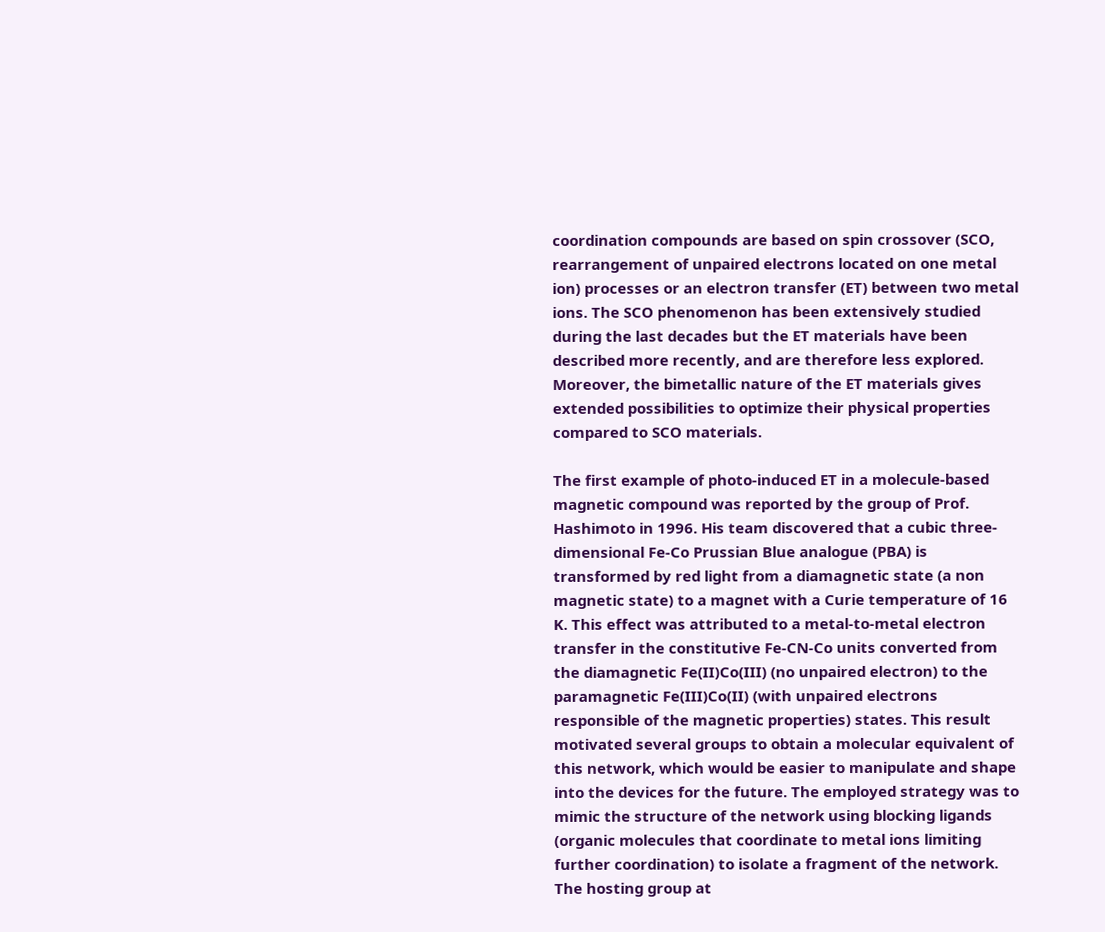coordination compounds are based on spin crossover (SCO, rearrangement of unpaired electrons located on one metal ion) processes or an electron transfer (ET) between two metal ions. The SCO phenomenon has been extensively studied during the last decades but the ET materials have been described more recently, and are therefore less explored. Moreover, the bimetallic nature of the ET materials gives extended possibilities to optimize their physical properties compared to SCO materials.

The first example of photo-induced ET in a molecule-based magnetic compound was reported by the group of Prof. Hashimoto in 1996. His team discovered that a cubic three-dimensional Fe-Co Prussian Blue analogue (PBA) is transformed by red light from a diamagnetic state (a non magnetic state) to a magnet with a Curie temperature of 16 K. This effect was attributed to a metal-to-metal electron transfer in the constitutive Fe-CN-Co units converted from the diamagnetic Fe(II)Co(III) (no unpaired electron) to the paramagnetic Fe(III)Co(II) (with unpaired electrons responsible of the magnetic properties) states. This result motivated several groups to obtain a molecular equivalent of this network, which would be easier to manipulate and shape into the devices for the future. The employed strategy was to mimic the structure of the network using blocking ligands (organic molecules that coordinate to metal ions limiting further coordination) to isolate a fragment of the network. The hosting group at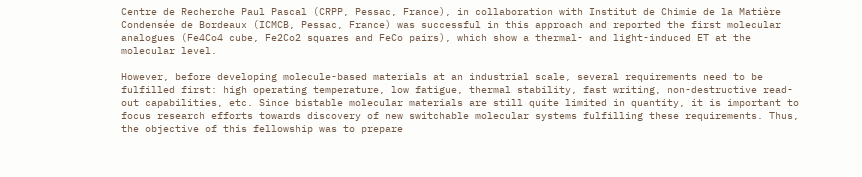Centre de Recherche Paul Pascal (CRPP, Pessac, France), in collaboration with Institut de Chimie de la Matière Condensée de Bordeaux (ICMCB, Pessac, France) was successful in this approach and reported the first molecular analogues (Fe4Co4 cube, Fe2Co2 squares and FeCo pairs), which show a thermal- and light-induced ET at the molecular level.

However, before developing molecule-based materials at an industrial scale, several requirements need to be fulfilled first: high operating temperature, low fatigue, thermal stability, fast writing, non-destructive read-out capabilities, etc. Since bistable molecular materials are still quite limited in quantity, it is important to focus research efforts towards discovery of new switchable molecular systems fulfilling these requirements. Thus, the objective of this fellowship was to prepare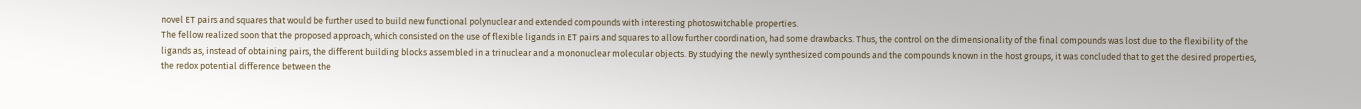novel ET pairs and squares that would be further used to build new functional polynuclear and extended compounds with interesting photoswitchable properties.
The fellow realized soon that the proposed approach, which consisted on the use of flexible ligands in ET pairs and squares to allow further coordination, had some drawbacks. Thus, the control on the dimensionality of the final compounds was lost due to the flexibility of the ligands as, instead of obtaining pairs, the different building blocks assembled in a trinuclear and a mononuclear molecular objects. By studying the newly synthesized compounds and the compounds known in the host groups, it was concluded that to get the desired properties, the redox potential difference between the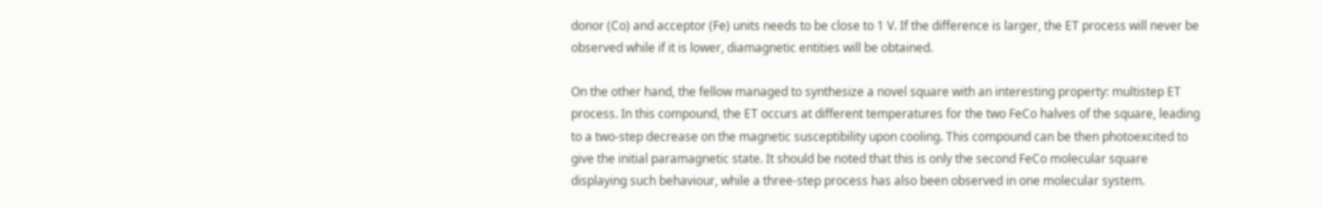donor (Co) and acceptor (Fe) units needs to be close to 1 V. If the difference is larger, the ET process will never be observed while if it is lower, diamagnetic entities will be obtained.

On the other hand, the fellow managed to synthesize a novel square with an interesting property: multistep ET process. In this compound, the ET occurs at different temperatures for the two FeCo halves of the square, leading to a two-step decrease on the magnetic susceptibility upon cooling. This compound can be then photoexcited to give the initial paramagnetic state. It should be noted that this is only the second FeCo molecular square displaying such behaviour, while a three-step process has also been observed in one molecular system.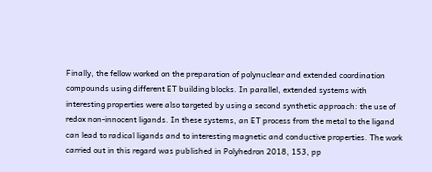Finally, the fellow worked on the preparation of polynuclear and extended coordination compounds using different ET building blocks. In parallel, extended systems with interesting properties were also targeted by using a second synthetic approach: the use of redox non-innocent ligands. In these systems, an ET process from the metal to the ligand can lead to radical ligands and to interesting magnetic and conductive properties. The work carried out in this regard was published in Polyhedron 2018, 153, pp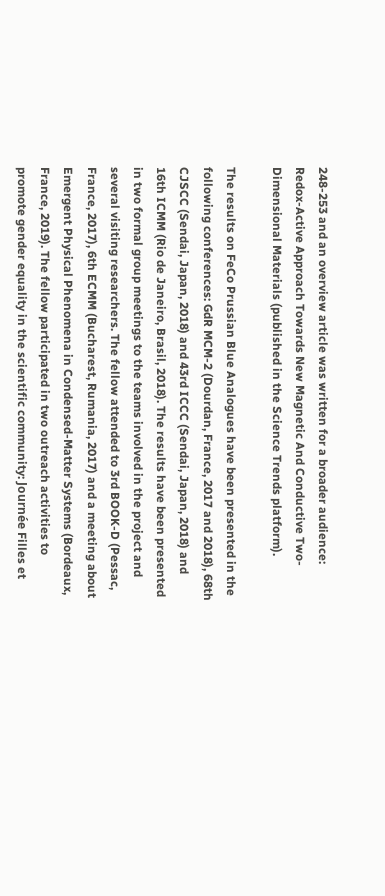248-253 and an overview article was written for a broader audience: Redox-Active Approach Towards New Magnetic And Conductive Two-Dimensional Materials (published in the Science Trends platform).

The results on FeCo Prussian Blue Analogues have been presented in the following conferences: GdR MCM-2 (Dourdan, France, 2017 and 2018), 68th CJSCC (Sendai, Japan, 2018) and 43rd ICCC (Sendai, Japan, 2018) and 16th ICMM (Rio de Janeiro, Brasil, 2018). The results have been presented in two formal group meetings to the teams involved in the project and several visiting researchers. The fellow attended to 3rd BOOK-D (Pessac, France, 2017), 6th ECMM (Bucharest, Rumania, 2017) and a meeting about Emergent Physical Phenomena in Condensed-Matter Systems (Bordeaux, France, 2019). The fellow participated in two outreach activities to promote gender equality in the scientific community: Journée Filles et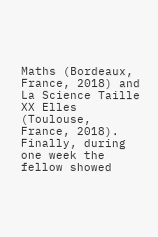Maths (Bordeaux, France, 2018) and La Science Taille XX Elles (Toulouse, France, 2018). Finally, during one week the fellow showed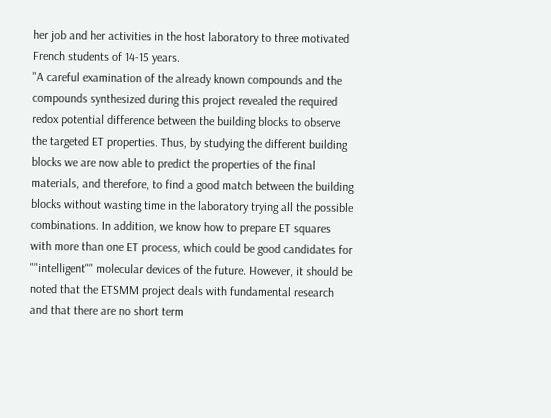her job and her activities in the host laboratory to three motivated French students of 14-15 years.
"A careful examination of the already known compounds and the compounds synthesized during this project revealed the required redox potential difference between the building blocks to observe the targeted ET properties. Thus, by studying the different building blocks we are now able to predict the properties of the final materials, and therefore, to find a good match between the building blocks without wasting time in the laboratory trying all the possible combinations. In addition, we know how to prepare ET squares with more than one ET process, which could be good candidates for ""intelligent"" molecular devices of the future. However, it should be noted that the ETSMM project deals with fundamental research and that there are no short term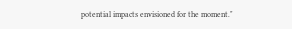potential impacts envisioned for the moment."